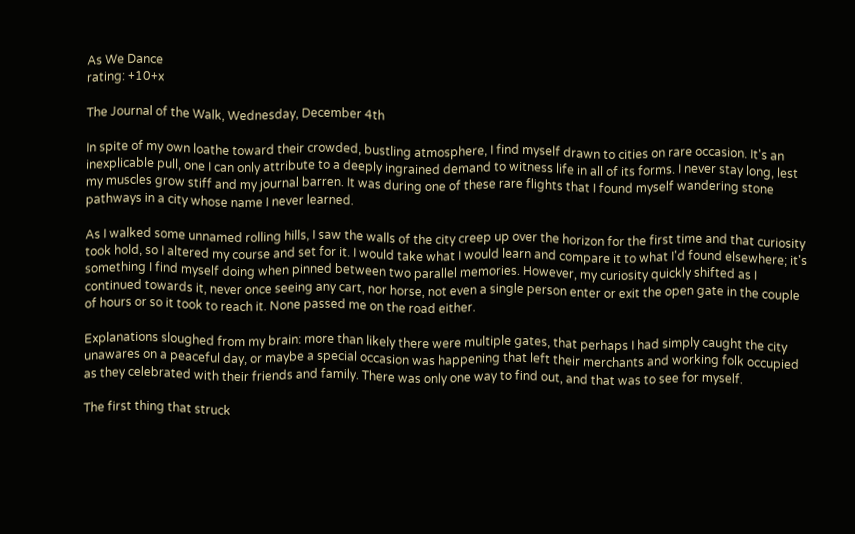As We Dance
rating: +10+x

The Journal of the Walk, Wednesday, December 4th

In spite of my own loathe toward their crowded, bustling atmosphere, I find myself drawn to cities on rare occasion. It's an inexplicable pull, one I can only attribute to a deeply ingrained demand to witness life in all of its forms. I never stay long, lest my muscles grow stiff and my journal barren. It was during one of these rare flights that I found myself wandering stone pathways in a city whose name I never learned.

As I walked some unnamed rolling hills, I saw the walls of the city creep up over the horizon for the first time and that curiosity took hold, so I altered my course and set for it. I would take what I would learn and compare it to what I'd found elsewhere; it's something I find myself doing when pinned between two parallel memories. However, my curiosity quickly shifted as I continued towards it, never once seeing any cart, nor horse, not even a single person enter or exit the open gate in the couple of hours or so it took to reach it. None passed me on the road either.

Explanations sloughed from my brain: more than likely there were multiple gates, that perhaps I had simply caught the city unawares on a peaceful day, or maybe a special occasion was happening that left their merchants and working folk occupied as they celebrated with their friends and family. There was only one way to find out, and that was to see for myself.

The first thing that struck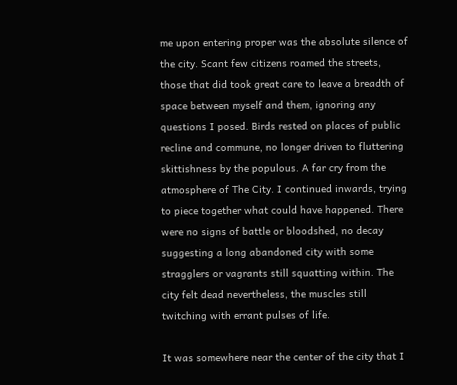me upon entering proper was the absolute silence of the city. Scant few citizens roamed the streets, those that did took great care to leave a breadth of space between myself and them, ignoring any questions I posed. Birds rested on places of public recline and commune, no longer driven to fluttering skittishness by the populous. A far cry from the atmosphere of The City. I continued inwards, trying to piece together what could have happened. There were no signs of battle or bloodshed, no decay suggesting a long abandoned city with some stragglers or vagrants still squatting within. The city felt dead nevertheless, the muscles still twitching with errant pulses of life.

It was somewhere near the center of the city that I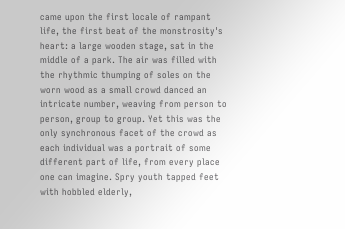came upon the first locale of rampant life, the first beat of the monstrosity's heart: a large wooden stage, sat in the middle of a park. The air was filled with the rhythmic thumping of soles on the worn wood as a small crowd danced an intricate number, weaving from person to person, group to group. Yet this was the only synchronous facet of the crowd as each individual was a portrait of some different part of life, from every place one can imagine. Spry youth tapped feet with hobbled elderly,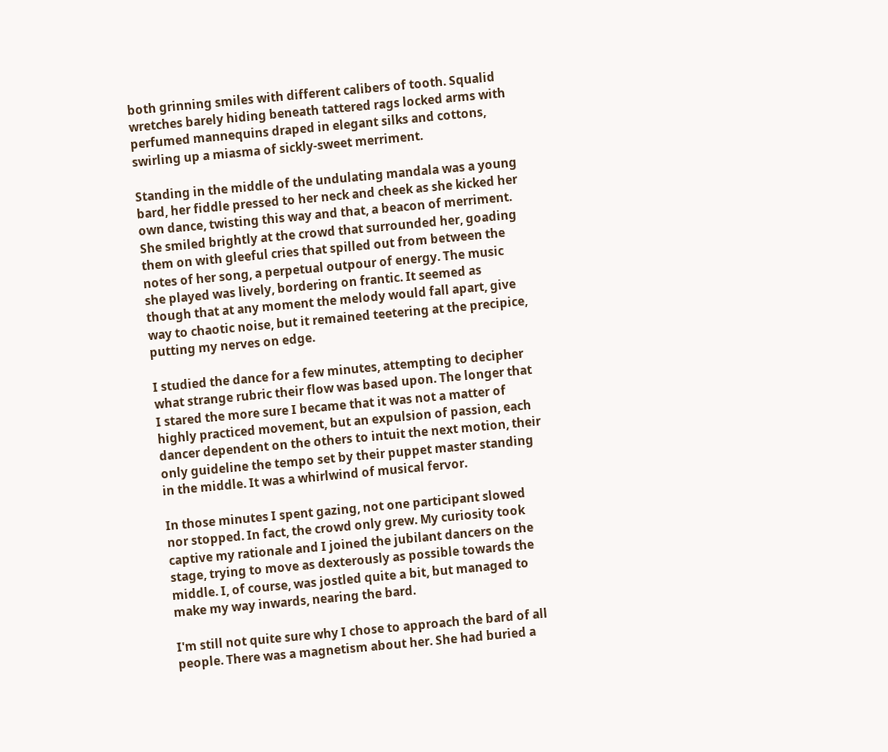both grinning smiles with different calibers of tooth. Squalid wretches barely hiding beneath tattered rags locked arms with perfumed mannequins draped in elegant silks and cottons, swirling up a miasma of sickly-sweet merriment.

Standing in the middle of the undulating mandala was a young bard, her fiddle pressed to her neck and cheek as she kicked her own dance, twisting this way and that, a beacon of merriment. She smiled brightly at the crowd that surrounded her, goading them on with gleeful cries that spilled out from between the notes of her song, a perpetual outpour of energy. The music she played was lively, bordering on frantic. It seemed as though that at any moment the melody would fall apart, give way to chaotic noise, but it remained teetering at the precipice, putting my nerves on edge.

I studied the dance for a few minutes, attempting to decipher what strange rubric their flow was based upon. The longer that I stared the more sure I became that it was not a matter of highly practiced movement, but an expulsion of passion, each dancer dependent on the others to intuit the next motion, their only guideline the tempo set by their puppet master standing in the middle. It was a whirlwind of musical fervor.

In those minutes I spent gazing, not one participant slowed nor stopped. In fact, the crowd only grew. My curiosity took captive my rationale and I joined the jubilant dancers on the stage, trying to move as dexterously as possible towards the middle. I, of course, was jostled quite a bit, but managed to make my way inwards, nearing the bard.

I'm still not quite sure why I chose to approach the bard of all people. There was a magnetism about her. She had buried a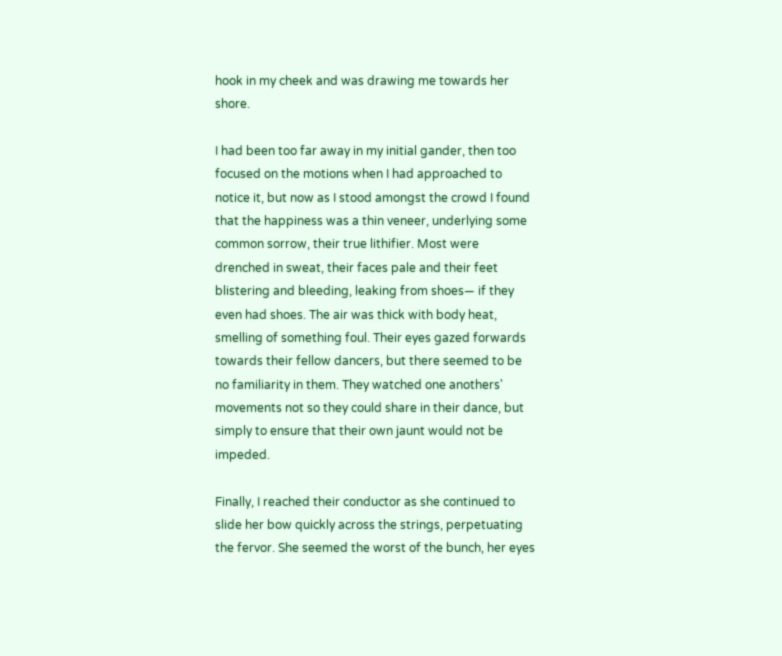hook in my cheek and was drawing me towards her shore.

I had been too far away in my initial gander, then too focused on the motions when I had approached to notice it, but now as I stood amongst the crowd I found that the happiness was a thin veneer, underlying some common sorrow, their true lithifier. Most were drenched in sweat, their faces pale and their feet blistering and bleeding, leaking from shoes— if they even had shoes. The air was thick with body heat, smelling of something foul. Their eyes gazed forwards towards their fellow dancers, but there seemed to be no familiarity in them. They watched one anothers' movements not so they could share in their dance, but simply to ensure that their own jaunt would not be impeded.

Finally, I reached their conductor as she continued to slide her bow quickly across the strings, perpetuating the fervor. She seemed the worst of the bunch, her eyes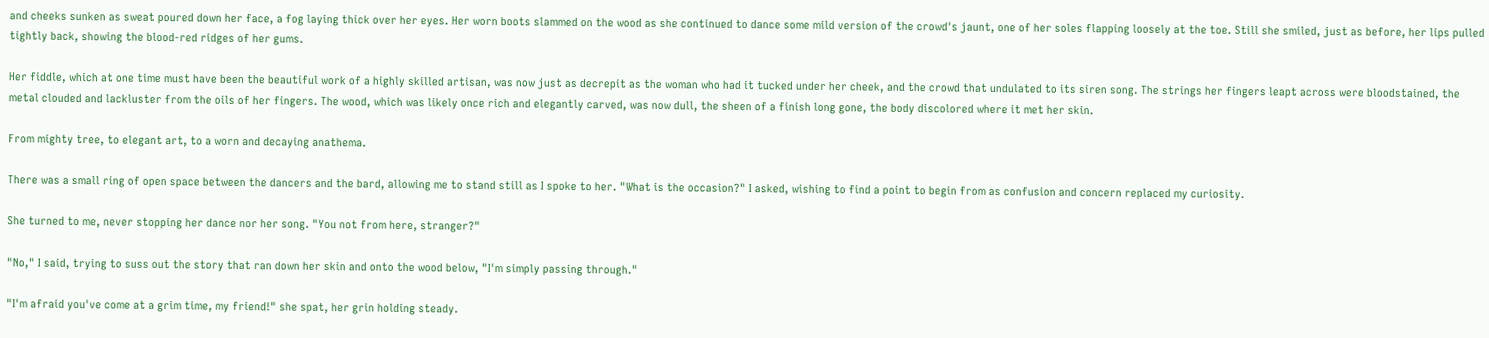and cheeks sunken as sweat poured down her face, a fog laying thick over her eyes. Her worn boots slammed on the wood as she continued to dance some mild version of the crowd's jaunt, one of her soles flapping loosely at the toe. Still she smiled, just as before, her lips pulled tightly back, showing the blood-red ridges of her gums.

Her fiddle, which at one time must have been the beautiful work of a highly skilled artisan, was now just as decrepit as the woman who had it tucked under her cheek, and the crowd that undulated to its siren song. The strings her fingers leapt across were bloodstained, the metal clouded and lackluster from the oils of her fingers. The wood, which was likely once rich and elegantly carved, was now dull, the sheen of a finish long gone, the body discolored where it met her skin.

From mighty tree, to elegant art, to a worn and decaying anathema.

There was a small ring of open space between the dancers and the bard, allowing me to stand still as I spoke to her. "What is the occasion?" I asked, wishing to find a point to begin from as confusion and concern replaced my curiosity.

She turned to me, never stopping her dance nor her song. "You not from here, stranger?"

"No," I said, trying to suss out the story that ran down her skin and onto the wood below, "I'm simply passing through."

"I'm afraid you've come at a grim time, my friend!" she spat, her grin holding steady.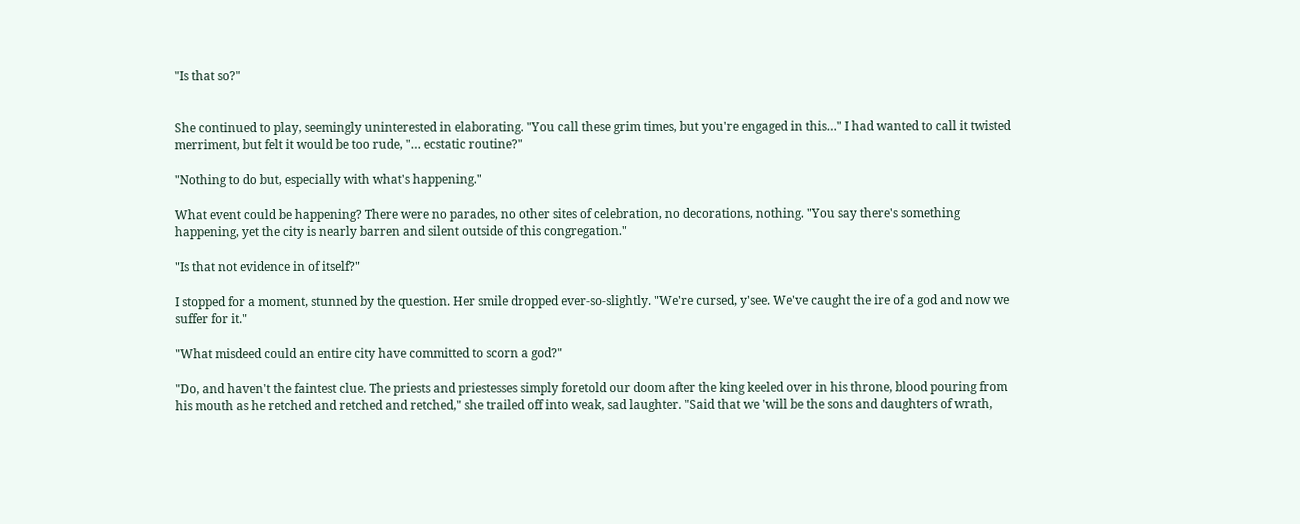"Is that so?"


She continued to play, seemingly uninterested in elaborating. "You call these grim times, but you're engaged in this…" I had wanted to call it twisted merriment, but felt it would be too rude, "… ecstatic routine?"

"Nothing to do but, especially with what's happening."

What event could be happening? There were no parades, no other sites of celebration, no decorations, nothing. "You say there's something happening, yet the city is nearly barren and silent outside of this congregation."

"Is that not evidence in of itself?"

I stopped for a moment, stunned by the question. Her smile dropped ever-so-slightly. "We're cursed, y'see. We've caught the ire of a god and now we suffer for it."

"What misdeed could an entire city have committed to scorn a god?"

"Do, and haven't the faintest clue. The priests and priestesses simply foretold our doom after the king keeled over in his throne, blood pouring from his mouth as he retched and retched and retched," she trailed off into weak, sad laughter. "Said that we 'will be the sons and daughters of wrath,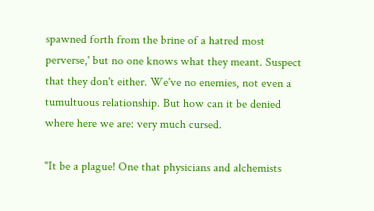spawned forth from the brine of a hatred most perverse,' but no one knows what they meant. Suspect that they don't either. We've no enemies, not even a tumultuous relationship. But how can it be denied where here we are: very much cursed.

"It be a plague! One that physicians and alchemists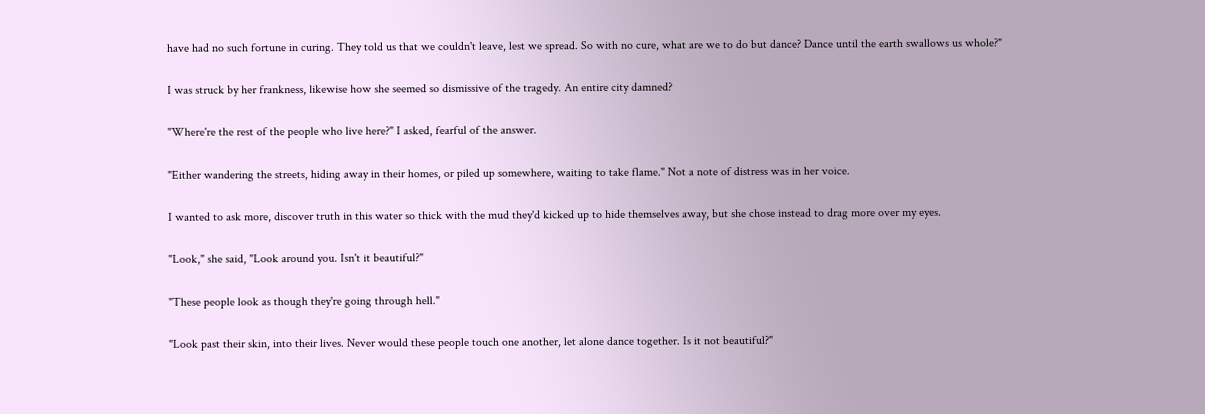have had no such fortune in curing. They told us that we couldn't leave, lest we spread. So with no cure, what are we to do but dance? Dance until the earth swallows us whole?"

I was struck by her frankness, likewise how she seemed so dismissive of the tragedy. An entire city damned?

"Where're the rest of the people who live here?" I asked, fearful of the answer.

"Either wandering the streets, hiding away in their homes, or piled up somewhere, waiting to take flame." Not a note of distress was in her voice.

I wanted to ask more, discover truth in this water so thick with the mud they'd kicked up to hide themselves away, but she chose instead to drag more over my eyes.

"Look," she said, "Look around you. Isn't it beautiful?"

"These people look as though they're going through hell."

"Look past their skin, into their lives. Never would these people touch one another, let alone dance together. Is it not beautiful?"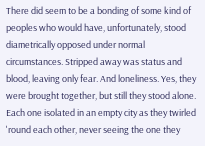There did seem to be a bonding of some kind of peoples who would have, unfortunately, stood diametrically opposed under normal circumstances. Stripped away was status and blood, leaving only fear. And loneliness. Yes, they were brought together, but still they stood alone. Each one isolated in an empty city as they twirled 'round each other, never seeing the one they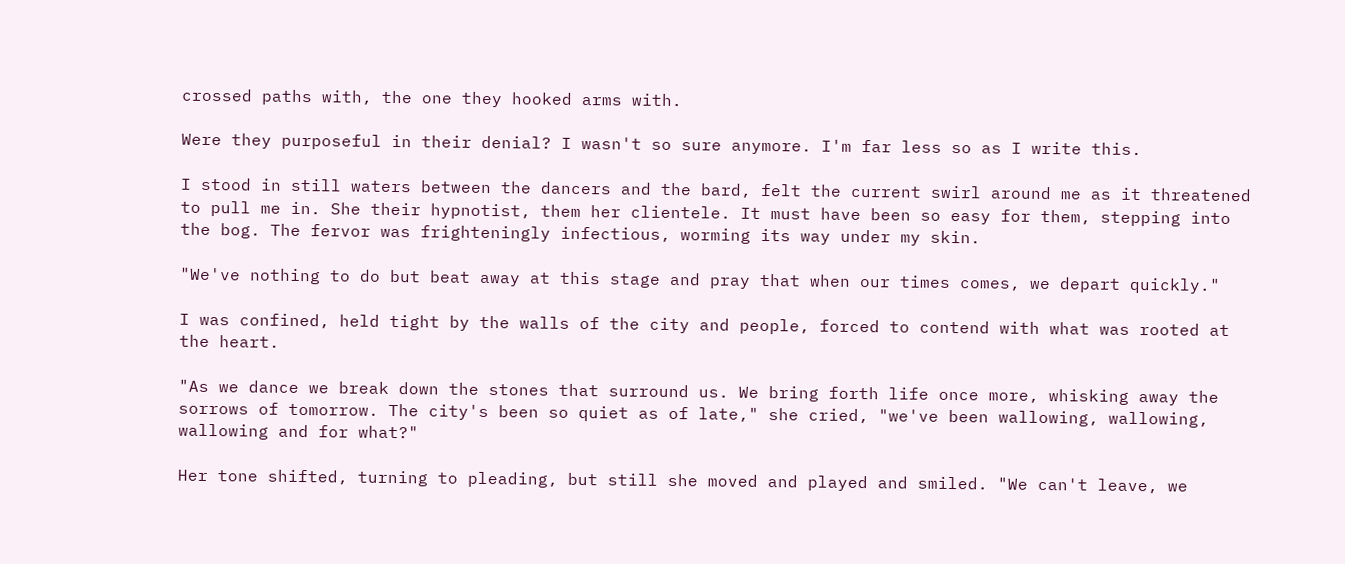crossed paths with, the one they hooked arms with.

Were they purposeful in their denial? I wasn't so sure anymore. I'm far less so as I write this.

I stood in still waters between the dancers and the bard, felt the current swirl around me as it threatened to pull me in. She their hypnotist, them her clientele. It must have been so easy for them, stepping into the bog. The fervor was frighteningly infectious, worming its way under my skin.

"We've nothing to do but beat away at this stage and pray that when our times comes, we depart quickly."

I was confined, held tight by the walls of the city and people, forced to contend with what was rooted at the heart.

"As we dance we break down the stones that surround us. We bring forth life once more, whisking away the sorrows of tomorrow. The city's been so quiet as of late," she cried, "we've been wallowing, wallowing, wallowing and for what?"

Her tone shifted, turning to pleading, but still she moved and played and smiled. "We can't leave, we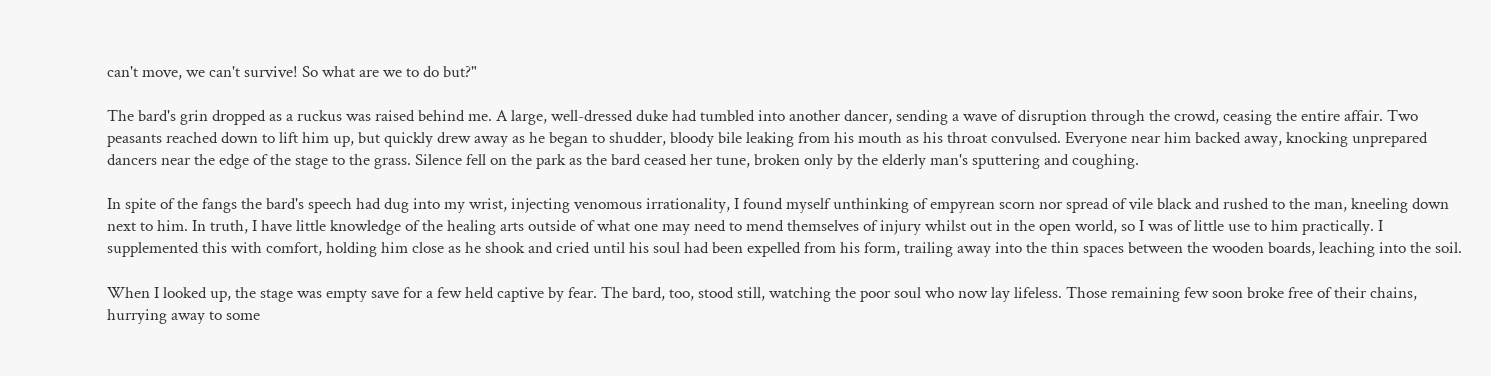can't move, we can't survive! So what are we to do but?"

The bard's grin dropped as a ruckus was raised behind me. A large, well-dressed duke had tumbled into another dancer, sending a wave of disruption through the crowd, ceasing the entire affair. Two peasants reached down to lift him up, but quickly drew away as he began to shudder, bloody bile leaking from his mouth as his throat convulsed. Everyone near him backed away, knocking unprepared dancers near the edge of the stage to the grass. Silence fell on the park as the bard ceased her tune, broken only by the elderly man's sputtering and coughing.

In spite of the fangs the bard's speech had dug into my wrist, injecting venomous irrationality, I found myself unthinking of empyrean scorn nor spread of vile black and rushed to the man, kneeling down next to him. In truth, I have little knowledge of the healing arts outside of what one may need to mend themselves of injury whilst out in the open world, so I was of little use to him practically. I supplemented this with comfort, holding him close as he shook and cried until his soul had been expelled from his form, trailing away into the thin spaces between the wooden boards, leaching into the soil.

When I looked up, the stage was empty save for a few held captive by fear. The bard, too, stood still, watching the poor soul who now lay lifeless. Those remaining few soon broke free of their chains, hurrying away to some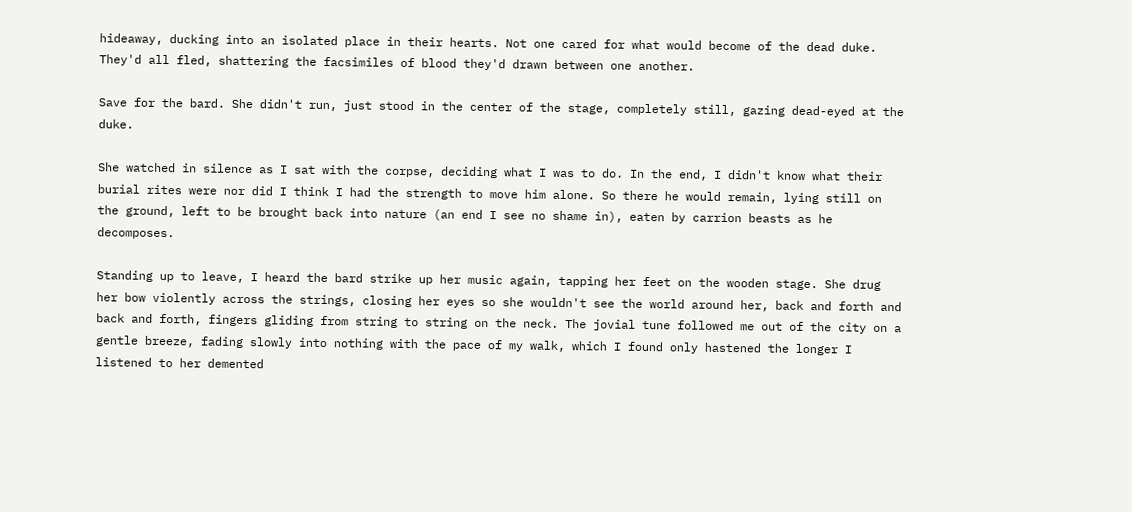hideaway, ducking into an isolated place in their hearts. Not one cared for what would become of the dead duke. They'd all fled, shattering the facsimiles of blood they'd drawn between one another.

Save for the bard. She didn't run, just stood in the center of the stage, completely still, gazing dead-eyed at the duke.

She watched in silence as I sat with the corpse, deciding what I was to do. In the end, I didn't know what their burial rites were nor did I think I had the strength to move him alone. So there he would remain, lying still on the ground, left to be brought back into nature (an end I see no shame in), eaten by carrion beasts as he decomposes.

Standing up to leave, I heard the bard strike up her music again, tapping her feet on the wooden stage. She drug her bow violently across the strings, closing her eyes so she wouldn't see the world around her, back and forth and back and forth, fingers gliding from string to string on the neck. The jovial tune followed me out of the city on a gentle breeze, fading slowly into nothing with the pace of my walk, which I found only hastened the longer I listened to her demented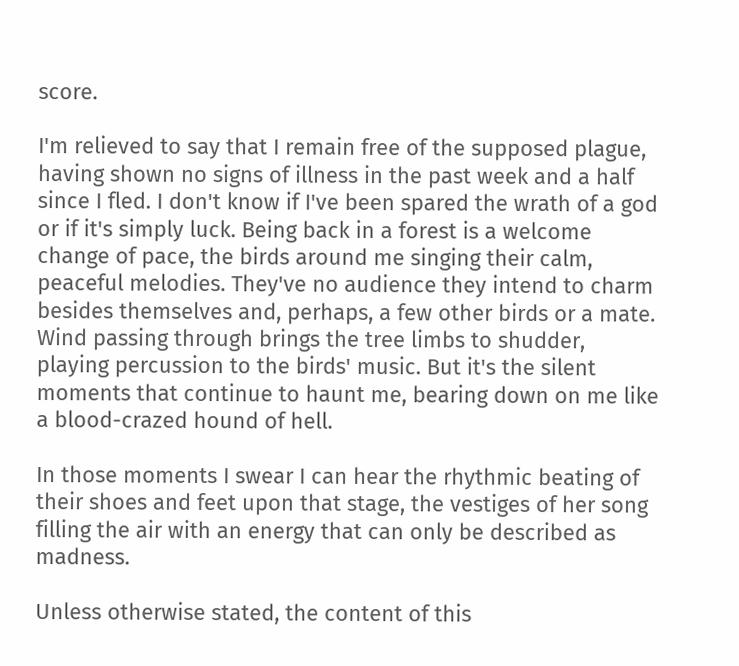score.

I'm relieved to say that I remain free of the supposed plague, having shown no signs of illness in the past week and a half since I fled. I don't know if I've been spared the wrath of a god or if it's simply luck. Being back in a forest is a welcome change of pace, the birds around me singing their calm, peaceful melodies. They've no audience they intend to charm besides themselves and, perhaps, a few other birds or a mate. Wind passing through brings the tree limbs to shudder, playing percussion to the birds' music. But it's the silent moments that continue to haunt me, bearing down on me like a blood-crazed hound of hell.

In those moments I swear I can hear the rhythmic beating of their shoes and feet upon that stage, the vestiges of her song filling the air with an energy that can only be described as madness.

Unless otherwise stated, the content of this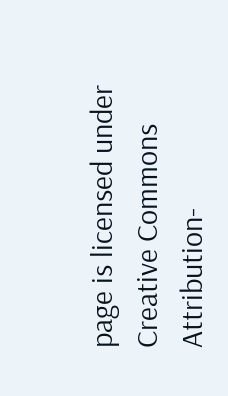page is licensed under Creative Commons Attribution-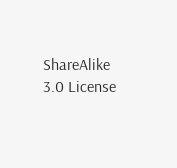ShareAlike 3.0 License